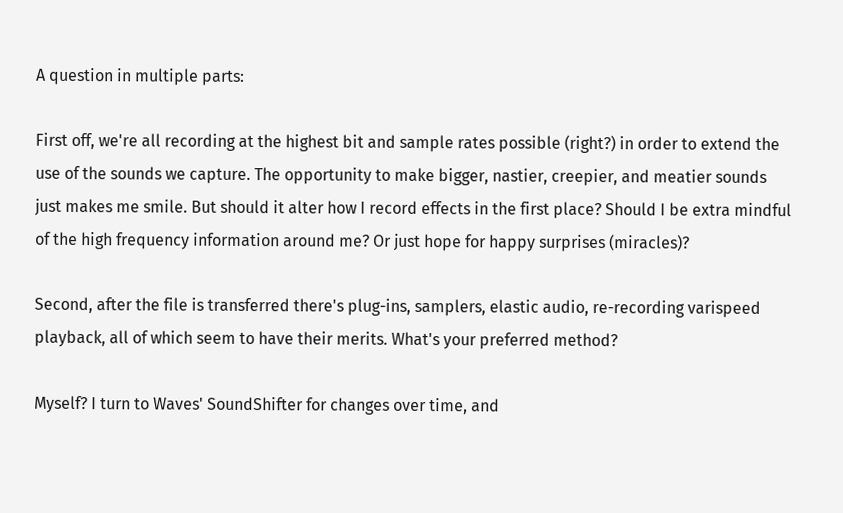A question in multiple parts:

First off, we're all recording at the highest bit and sample rates possible (right?) in order to extend the use of the sounds we capture. The opportunity to make bigger, nastier, creepier, and meatier sounds just makes me smile. But should it alter how I record effects in the first place? Should I be extra mindful of the high frequency information around me? Or just hope for happy surprises (miracles)?

Second, after the file is transferred there's plug-ins, samplers, elastic audio, re-recording varispeed playback, all of which seem to have their merits. What's your preferred method?

Myself? I turn to Waves' SoundShifter for changes over time, and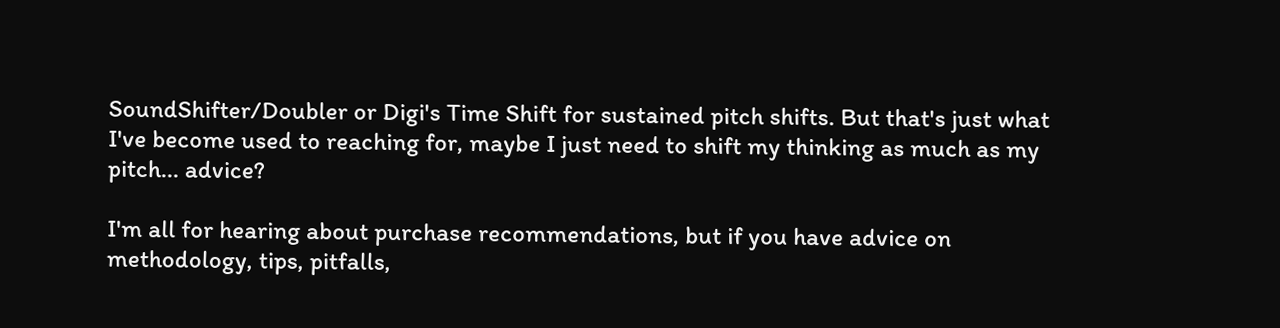SoundShifter/Doubler or Digi's Time Shift for sustained pitch shifts. But that's just what I've become used to reaching for, maybe I just need to shift my thinking as much as my pitch... advice?

I'm all for hearing about purchase recommendations, but if you have advice on methodology, tips, pitfalls,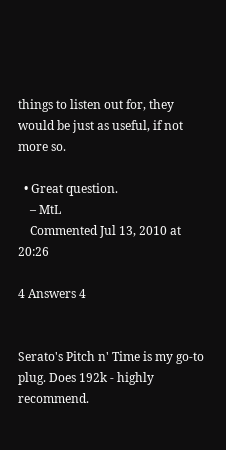things to listen out for, they would be just as useful, if not more so.

  • Great question.
    – MtL
    Commented Jul 13, 2010 at 20:26

4 Answers 4


Serato's Pitch n' Time is my go-to plug. Does 192k - highly recommend.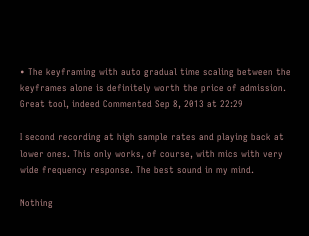• The keyframing with auto gradual time scaling between the keyframes alone is definitely worth the price of admission. Great tool, indeed Commented Sep 8, 2013 at 22:29

I second recording at high sample rates and playing back at lower ones. This only works, of course, with mics with very wide frequency response. The best sound in my mind.

Nothing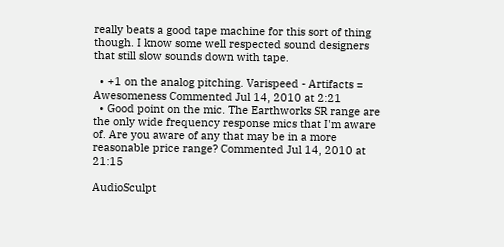really beats a good tape machine for this sort of thing though. I know some well respected sound designers that still slow sounds down with tape.

  • +1 on the analog pitching. Varispeed - Artifacts = Awesomeness Commented Jul 14, 2010 at 2:21
  • Good point on the mic. The Earthworks SR range are the only wide frequency response mics that I'm aware of. Are you aware of any that may be in a more reasonable price range? Commented Jul 14, 2010 at 21:15

AudioSculpt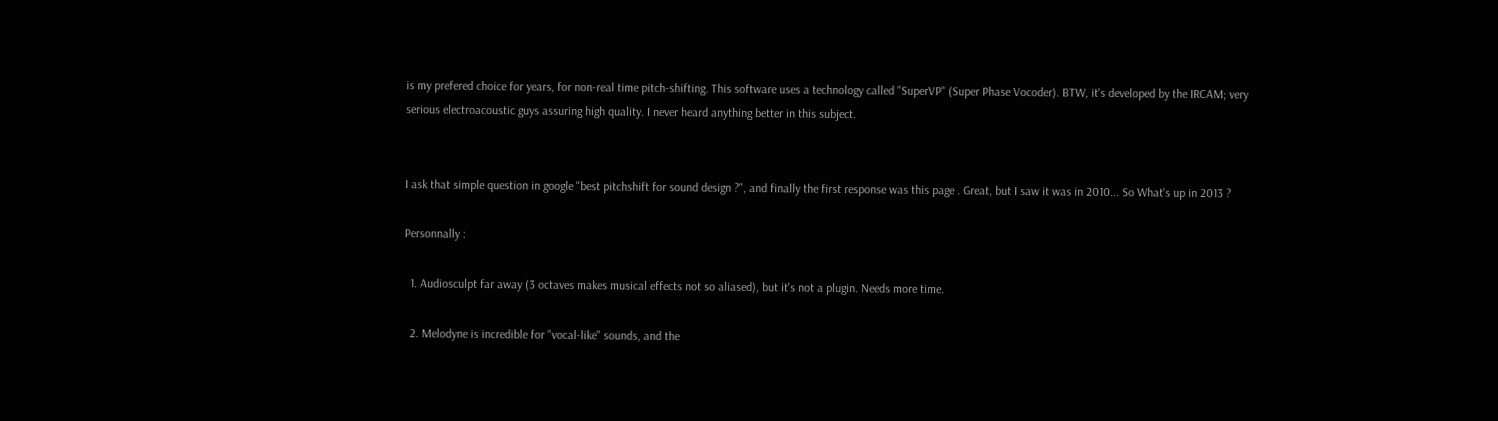is my prefered choice for years, for non-real time pitch-shifting. This software uses a technology called "SuperVP" (Super Phase Vocoder). BTW, it's developed by the IRCAM; very serious electroacoustic guys assuring high quality. I never heard anything better in this subject.


I ask that simple question in google "best pitchshift for sound design ?", and finally the first response was this page . Great, but I saw it was in 2010... So What's up in 2013 ?

Personnally :

  1. Audiosculpt far away (3 octaves makes musical effects not so aliased), but it's not a plugin. Needs more time.

  2. Melodyne is incredible for "vocal-like" sounds, and the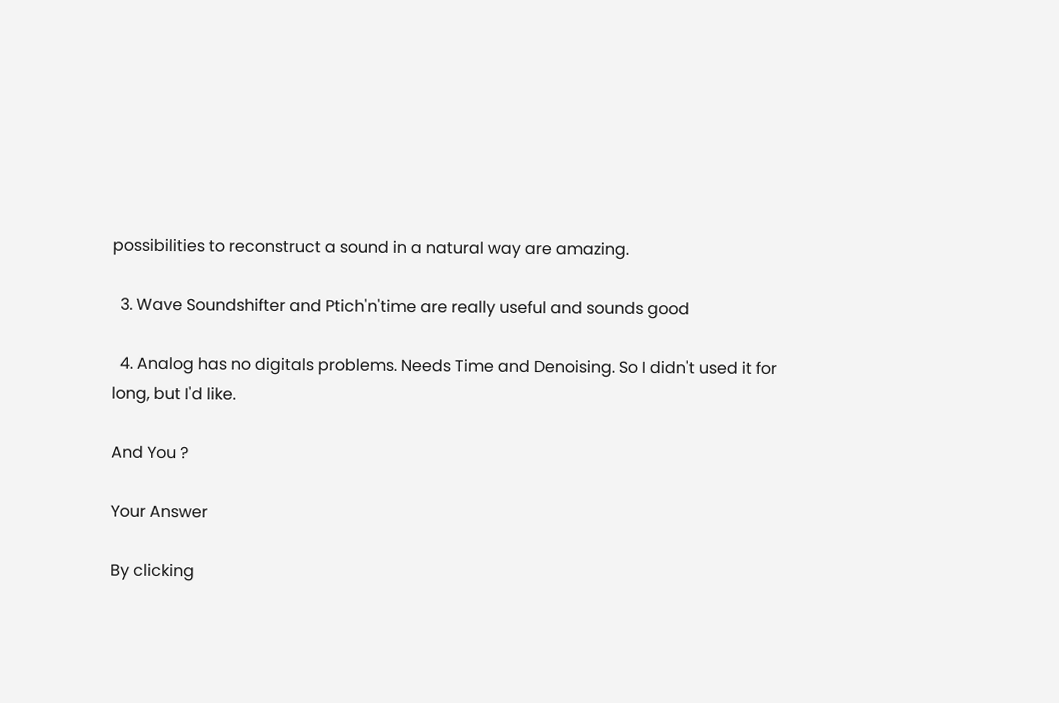possibilities to reconstruct a sound in a natural way are amazing.

  3. Wave Soundshifter and Ptich'n'time are really useful and sounds good

  4. Analog has no digitals problems. Needs Time and Denoising. So I didn't used it for long, but I'd like.

And You ?

Your Answer

By clicking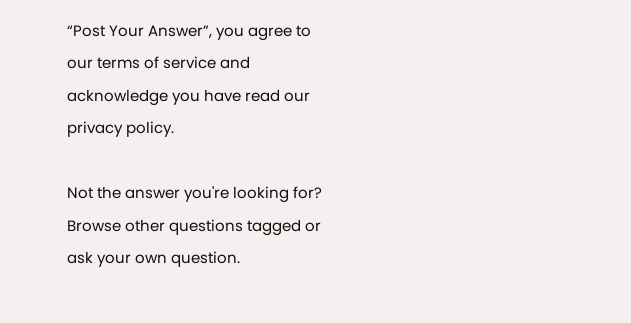“Post Your Answer”, you agree to our terms of service and acknowledge you have read our privacy policy.

Not the answer you're looking for? Browse other questions tagged or ask your own question.